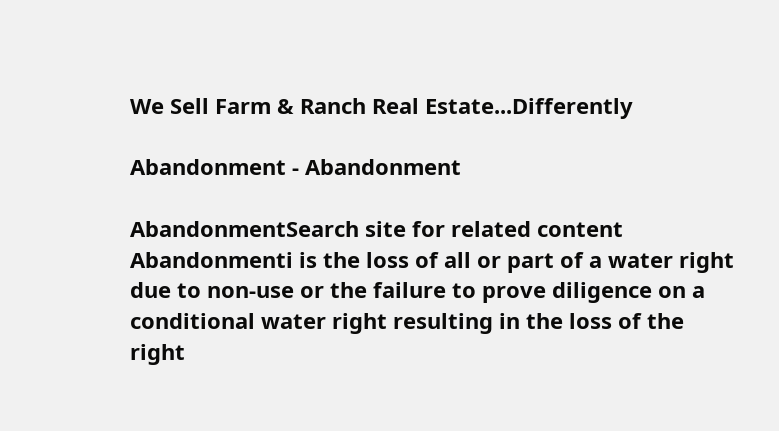We Sell Farm & Ranch Real Estate...Differently

Abandonment - Abandonment

AbandonmentSearch site for related content
Abandonmenti is the loss of all or part of a water right due to non-use or the failure to prove diligence on a conditional water right resulting in the loss of the right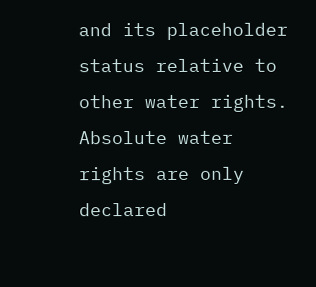and its placeholder status relative to other water rights. Absolute water rights are only declared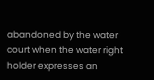abandoned by the water court when the water right holder expresses an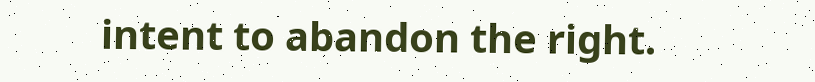intent to abandon the right.